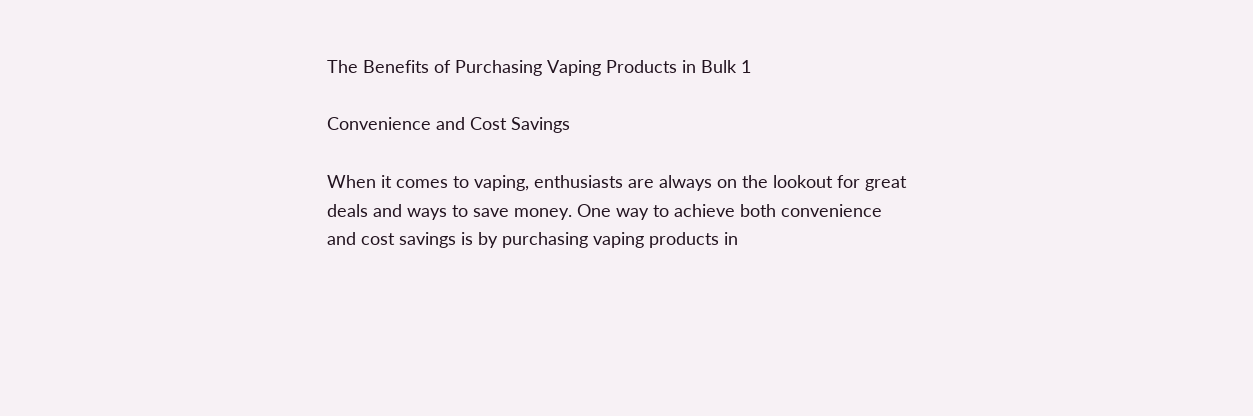The Benefits of Purchasing Vaping Products in Bulk 1

Convenience and Cost Savings

When it comes to vaping, enthusiasts are always on the lookout for great deals and ways to save money. One way to achieve both convenience and cost savings is by purchasing vaping products in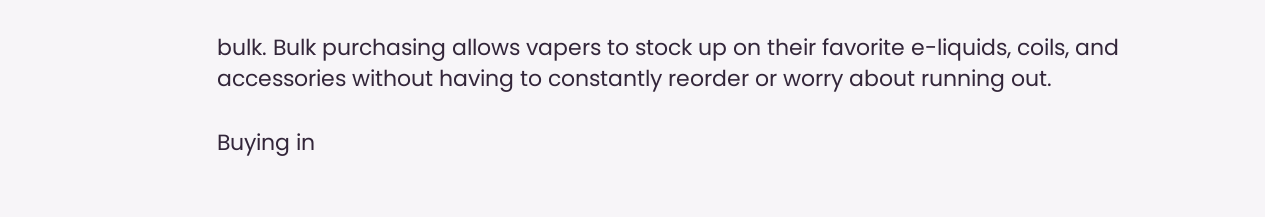bulk. Bulk purchasing allows vapers to stock up on their favorite e-liquids, coils, and accessories without having to constantly reorder or worry about running out.

Buying in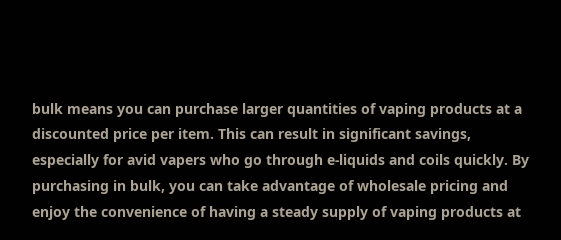bulk means you can purchase larger quantities of vaping products at a discounted price per item. This can result in significant savings, especially for avid vapers who go through e-liquids and coils quickly. By purchasing in bulk, you can take advantage of wholesale pricing and enjoy the convenience of having a steady supply of vaping products at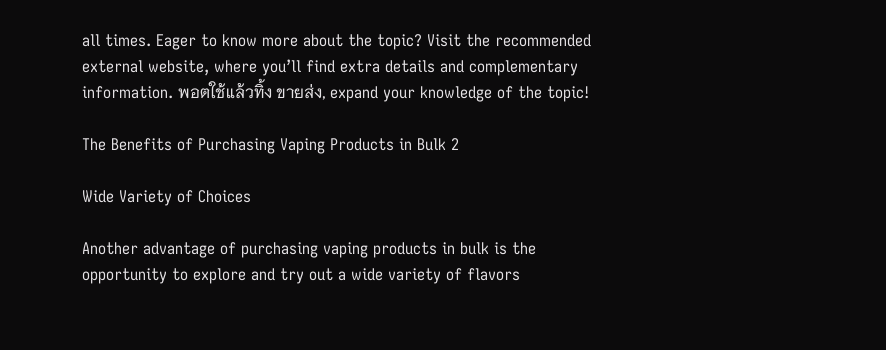all times. Eager to know more about the topic? Visit the recommended external website, where you’ll find extra details and complementary information. พอตใช้แล้วทิ้ง ขายส่ง, expand your knowledge of the topic!

The Benefits of Purchasing Vaping Products in Bulk 2

Wide Variety of Choices

Another advantage of purchasing vaping products in bulk is the opportunity to explore and try out a wide variety of flavors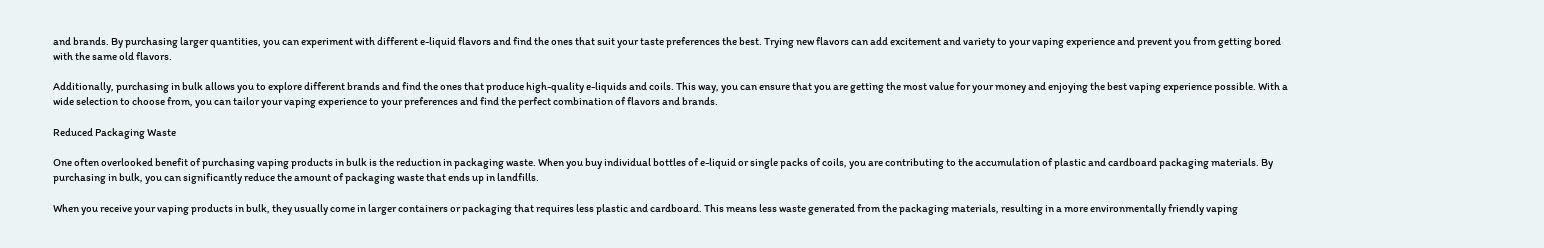and brands. By purchasing larger quantities, you can experiment with different e-liquid flavors and find the ones that suit your taste preferences the best. Trying new flavors can add excitement and variety to your vaping experience and prevent you from getting bored with the same old flavors.

Additionally, purchasing in bulk allows you to explore different brands and find the ones that produce high-quality e-liquids and coils. This way, you can ensure that you are getting the most value for your money and enjoying the best vaping experience possible. With a wide selection to choose from, you can tailor your vaping experience to your preferences and find the perfect combination of flavors and brands.

Reduced Packaging Waste

One often overlooked benefit of purchasing vaping products in bulk is the reduction in packaging waste. When you buy individual bottles of e-liquid or single packs of coils, you are contributing to the accumulation of plastic and cardboard packaging materials. By purchasing in bulk, you can significantly reduce the amount of packaging waste that ends up in landfills.

When you receive your vaping products in bulk, they usually come in larger containers or packaging that requires less plastic and cardboard. This means less waste generated from the packaging materials, resulting in a more environmentally friendly vaping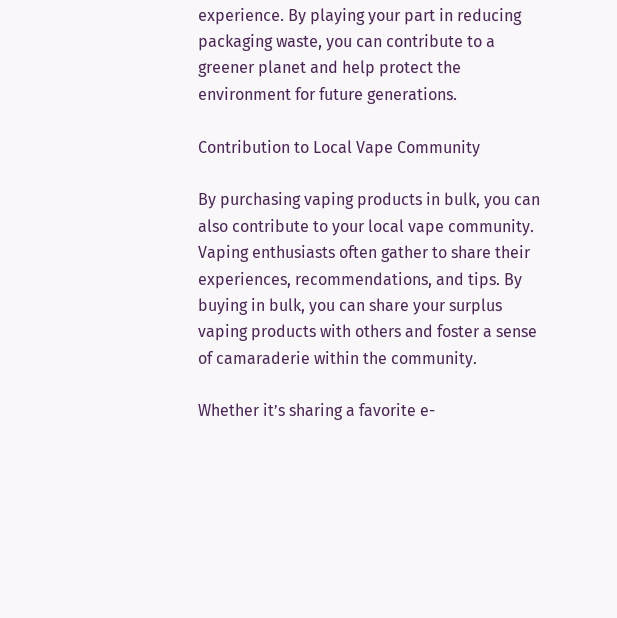experience. By playing your part in reducing packaging waste, you can contribute to a greener planet and help protect the environment for future generations.

Contribution to Local Vape Community

By purchasing vaping products in bulk, you can also contribute to your local vape community. Vaping enthusiasts often gather to share their experiences, recommendations, and tips. By buying in bulk, you can share your surplus vaping products with others and foster a sense of camaraderie within the community.

Whether it’s sharing a favorite e-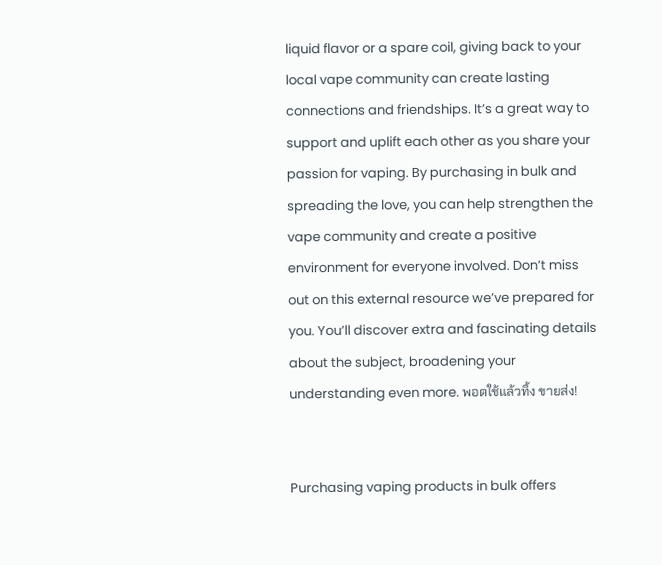liquid flavor or a spare coil, giving back to your local vape community can create lasting connections and friendships. It’s a great way to support and uplift each other as you share your passion for vaping. By purchasing in bulk and spreading the love, you can help strengthen the vape community and create a positive environment for everyone involved. Don’t miss out on this external resource we’ve prepared for you. You’ll discover extra and fascinating details about the subject, broadening your understanding even more. พอตใช้แล้วทิ้ง ขายส่ง!


Purchasing vaping products in bulk offers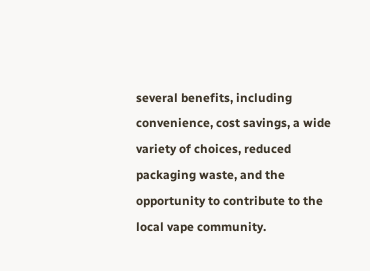several benefits, including convenience, cost savings, a wide variety of choices, reduced packaging waste, and the opportunity to contribute to the local vape community.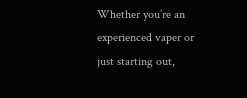Whether you’re an experienced vaper or just starting out,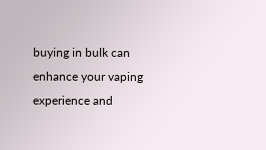buying in bulk can enhance your vaping experience and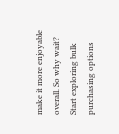make it more enjoyable overall. So why wait? Start exploring bulk purchasing options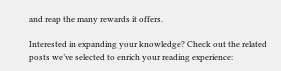and reap the many rewards it offers.

Interested in expanding your knowledge? Check out the related posts we’ve selected to enrich your reading experience: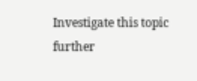Investigate this topic further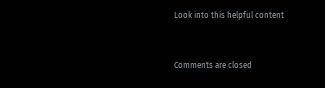Look into this helpful content


Comments are closed